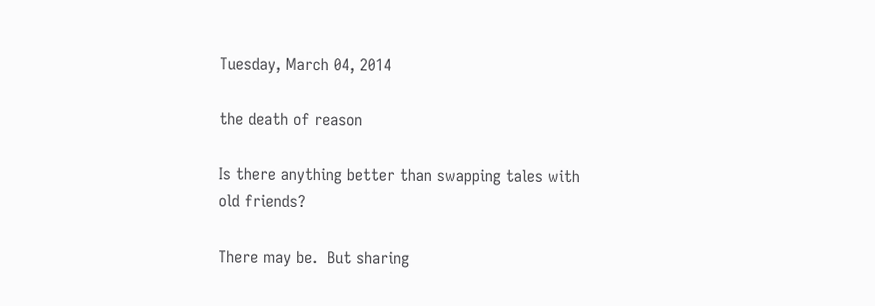Tuesday, March 04, 2014

the death of reason

Is there anything better than swapping tales with old friends?

There may be.  But sharing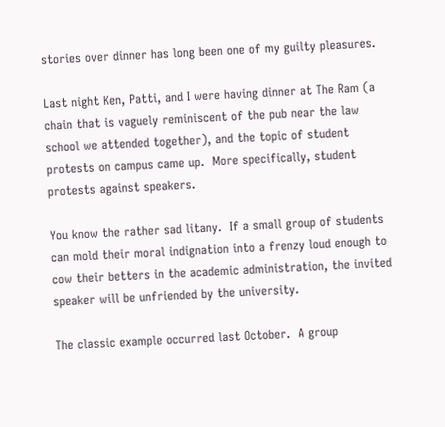stories over dinner has long been one of my guilty pleasures.

Last night Ken, Patti, and I were having dinner at The Ram (a chain that is vaguely reminiscent of the pub near the law school we attended together), and the topic of student protests on campus came up.  More specifically, student protests against speakers.

You know the rather sad litany.  If a small group of students can mold their moral indignation into a frenzy loud enough to cow their betters in the academic administration, the invited speaker will be unfriended by the university.

The classic example occurred last October.  A group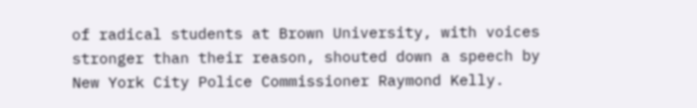of radical students at Brown University, with voices stronger than their reason, shouted down a speech by New York City Police Commissioner Raymond Kelly.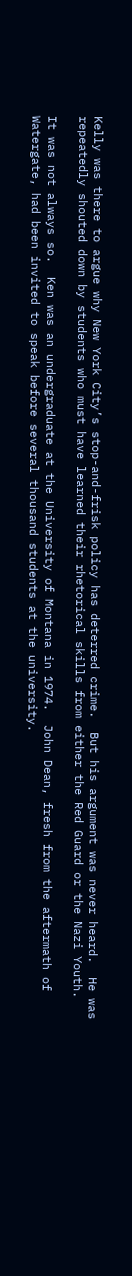Kelly was there to argue why New York City’s stop-and-frisk policy has deterred crime.  But his argument was never heard.  He was repeatedly shouted down by students who must have learned their rhetorical skills from either the Red Guard or the Nazi Youth.

It was not always so.  Ken was an undergraduate at the University of Montana in 1974.  John Dean, fresh from the aftermath of Watergate, had been invited to speak before several thousand students at the university.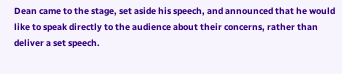Dean came to the stage, set aside his speech, and announced that he would like to speak directly to the audience about their concerns, rather than deliver a set speech.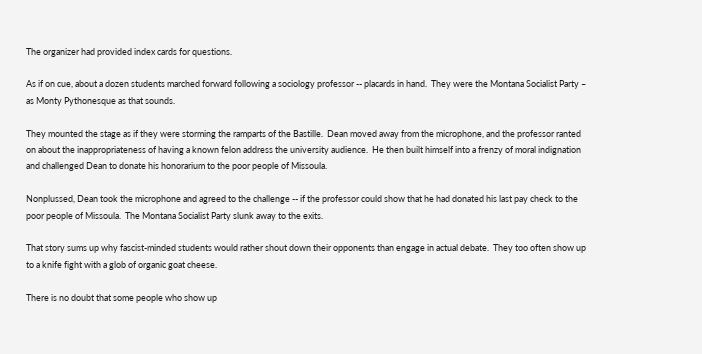The organizer had provided index cards for questions.

As if on cue, about a dozen students marched forward following a sociology professor -- placards in hand.  They were the Montana Socialist Party – as Monty Pythonesque as that sounds.

They mounted the stage as if they were storming the ramparts of the Bastille.  Dean moved away from the microphone, and the professor ranted on about the inappropriateness of having a known felon address the university audience.  He then built himself into a frenzy of moral indignation and challenged Dean to donate his honorarium to the poor people of Missoula.

Nonplussed, Dean took the microphone and agreed to the challenge -- if the professor could show that he had donated his last pay check to the poor people of Missoula.  The Montana Socialist Party slunk away to the exits.

That story sums up why fascist-minded students would rather shout down their opponents than engage in actual debate.  They too often show up to a knife fight with a glob of organic goat cheese.

There is no doubt that some people who show up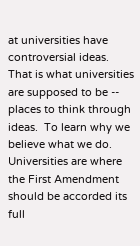at universities have controversial ideas.  That is what universities are supposed to be -- places to think through ideas.  To learn why we believe what we do.  Universities are where the First Amendment should be accorded its full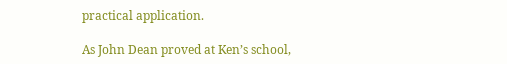practical application.

As John Dean proved at Ken’s school,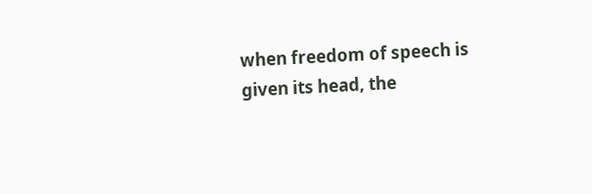when freedom of speech is given its head, the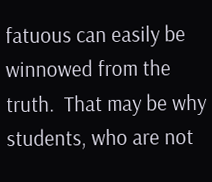fatuous can easily be winnowed from the truth.  That may be why students, who are not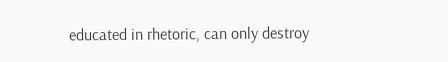educated in rhetoric, can only destroy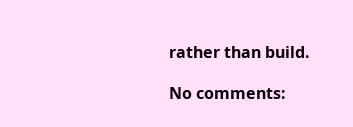rather than build.

No comments: